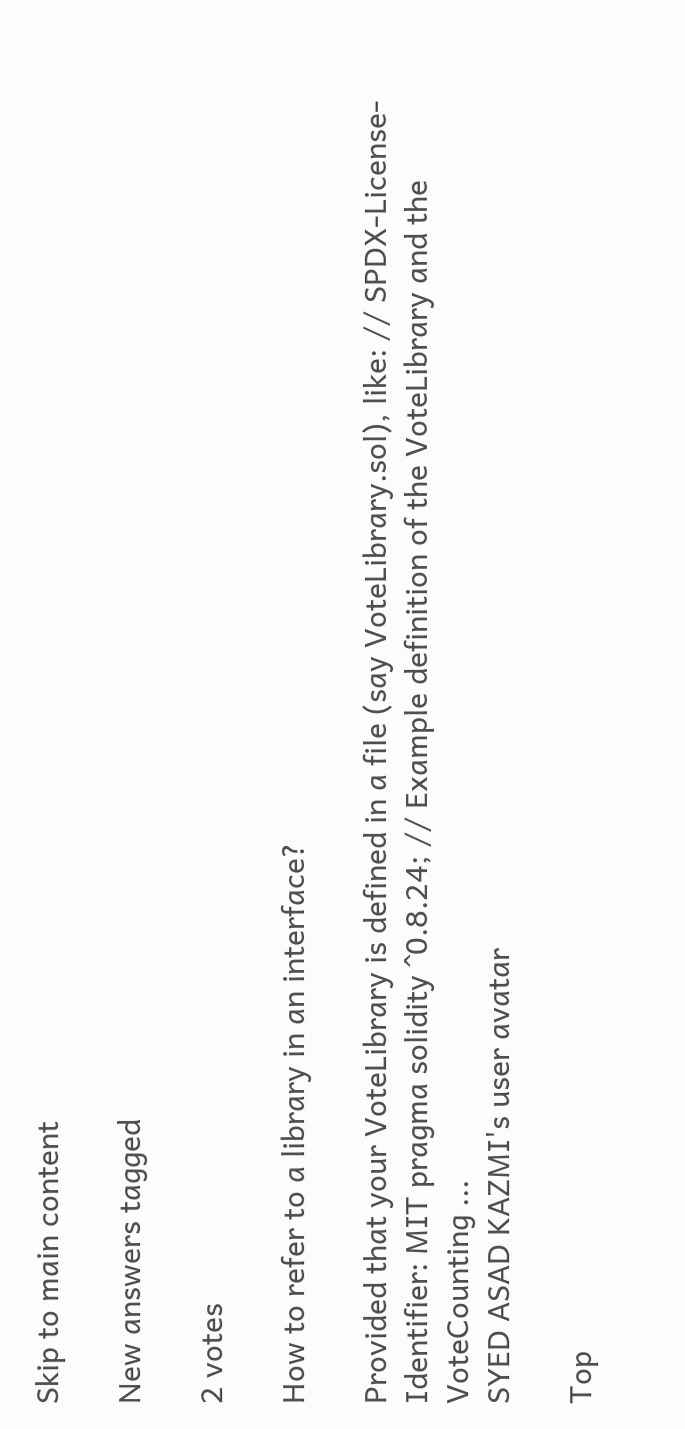Skip to main content

New answers tagged

2 votes

How to refer to a library in an interface?

Provided that your VoteLibrary is defined in a file (say VoteLibrary.sol), like: // SPDX-License-Identifier: MIT pragma solidity ^0.8.24; // Example definition of the VoteLibrary and the VoteCounting ...
SYED ASAD KAZMI's user avatar

Top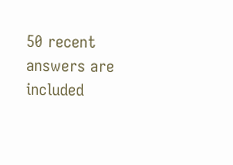50 recent answers are included